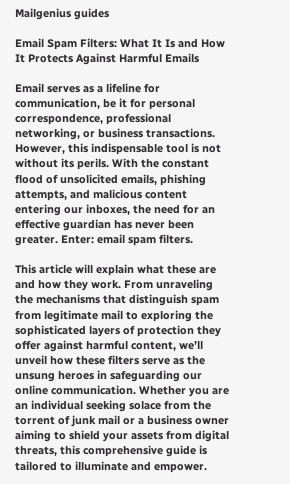Mailgenius guides

Email Spam Filters: What It Is and How It Protects Against Harmful Emails

Email serves as a lifeline for communication, be it for personal correspondence, professional networking, or business transactions. However, this indispensable tool is not without its perils. With the constant flood of unsolicited emails, phishing attempts, and malicious content entering our inboxes, the need for an effective guardian has never been greater. Enter: email spam filters.

This article will explain what these are and how they work. From unraveling the mechanisms that distinguish spam from legitimate mail to exploring the sophisticated layers of protection they offer against harmful content, we’ll unveil how these filters serve as the unsung heroes in safeguarding our online communication. Whether you are an individual seeking solace from the torrent of junk mail or a business owner aiming to shield your assets from digital threats, this comprehensive guide is tailored to illuminate and empower.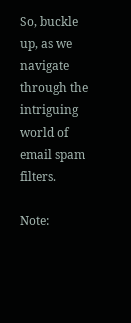So, buckle up, as we navigate through the intriguing world of email spam filters.

Note: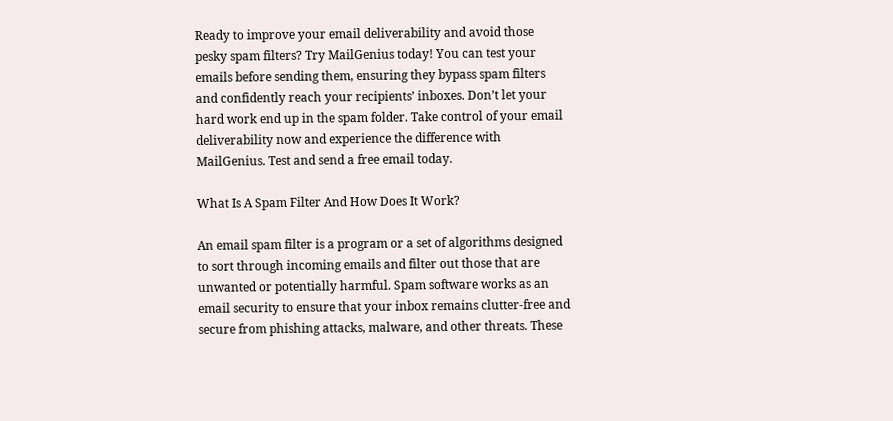Ready to improve your email deliverability and avoid those pesky spam filters? Try MailGenius today! You can test your emails before sending them, ensuring they bypass spam filters and confidently reach your recipients’ inboxes. Don’t let your hard work end up in the spam folder. Take control of your email deliverability now and experience the difference with MailGenius. Test and send a free email today.

What Is A Spam Filter And How Does It Work?

An email spam filter is a program or a set of algorithms designed to sort through incoming emails and filter out those that are unwanted or potentially harmful. Spam software works as an email security to ensure that your inbox remains clutter-free and secure from phishing attacks, malware, and other threats. These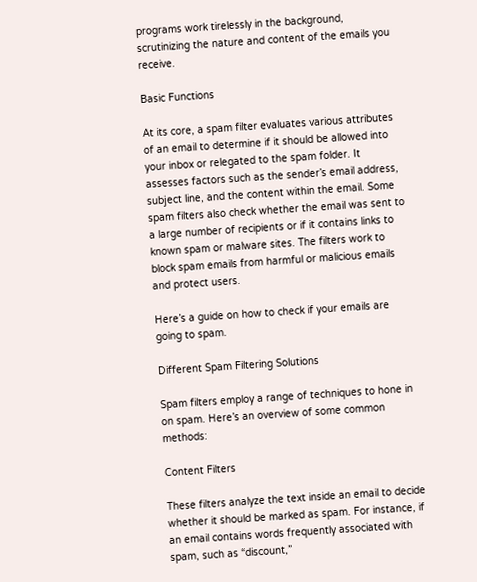programs work tirelessly in the background, scrutinizing the nature and content of the emails you receive.

Basic Functions

At its core, a spam filter evaluates various attributes of an email to determine if it should be allowed into your inbox or relegated to the spam folder. It assesses factors such as the sender’s email address, subject line, and the content within the email. Some spam filters also check whether the email was sent to a large number of recipients or if it contains links to known spam or malware sites. The filters work to block spam emails from harmful or malicious emails and protect users.

Here’s a guide on how to check if your emails are going to spam.

Different Spam Filtering Solutions

Spam filters employ a range of techniques to hone in on spam. Here’s an overview of some common methods:

Content Filters

These filters analyze the text inside an email to decide whether it should be marked as spam. For instance, if an email contains words frequently associated with spam, such as “discount,”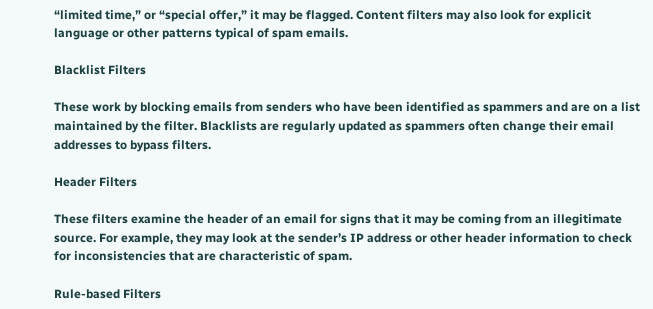“limited time,” or “special offer,” it may be flagged. Content filters may also look for explicit language or other patterns typical of spam emails.

Blacklist Filters

These work by blocking emails from senders who have been identified as spammers and are on a list maintained by the filter. Blacklists are regularly updated as spammers often change their email addresses to bypass filters.

Header Filters

These filters examine the header of an email for signs that it may be coming from an illegitimate source. For example, they may look at the sender’s IP address or other header information to check for inconsistencies that are characteristic of spam.

Rule-based Filters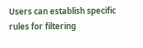Users can establish specific rules for filtering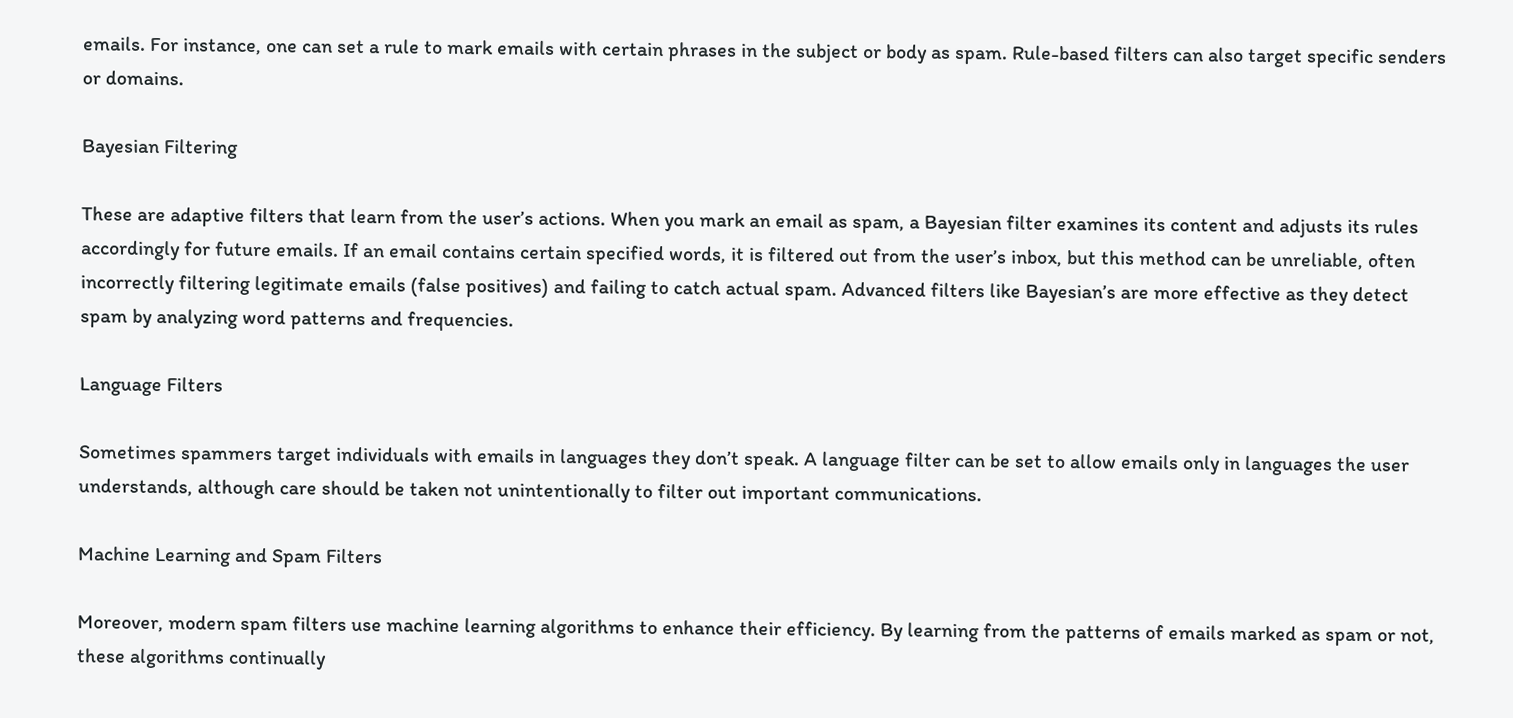emails. For instance, one can set a rule to mark emails with certain phrases in the subject or body as spam. Rule-based filters can also target specific senders or domains.

Bayesian Filtering

These are adaptive filters that learn from the user’s actions. When you mark an email as spam, a Bayesian filter examines its content and adjusts its rules accordingly for future emails. If an email contains certain specified words, it is filtered out from the user’s inbox, but this method can be unreliable, often incorrectly filtering legitimate emails (false positives) and failing to catch actual spam. Advanced filters like Bayesian’s are more effective as they detect spam by analyzing word patterns and frequencies.

Language Filters

Sometimes spammers target individuals with emails in languages they don’t speak. A language filter can be set to allow emails only in languages the user understands, although care should be taken not unintentionally to filter out important communications.

Machine Learning and Spam Filters

Moreover, modern spam filters use machine learning algorithms to enhance their efficiency. By learning from the patterns of emails marked as spam or not, these algorithms continually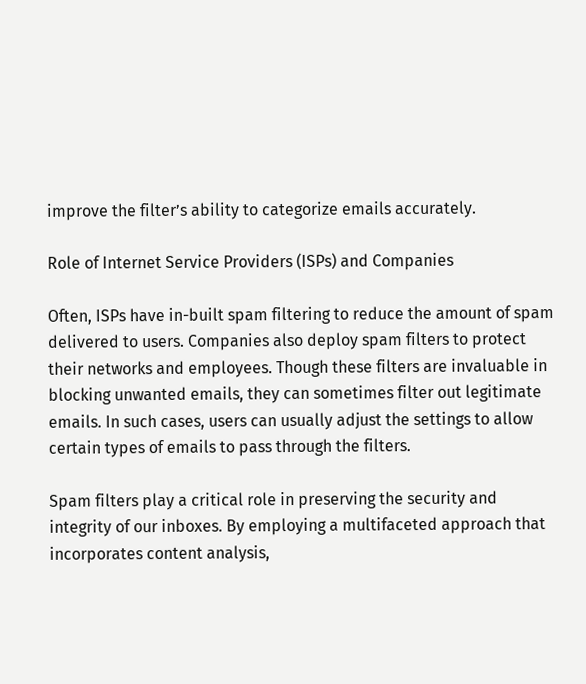improve the filter’s ability to categorize emails accurately.

Role of Internet Service Providers (ISPs) and Companies

Often, ISPs have in-built spam filtering to reduce the amount of spam delivered to users. Companies also deploy spam filters to protect their networks and employees. Though these filters are invaluable in blocking unwanted emails, they can sometimes filter out legitimate emails. In such cases, users can usually adjust the settings to allow certain types of emails to pass through the filters.

Spam filters play a critical role in preserving the security and integrity of our inboxes. By employing a multifaceted approach that incorporates content analysis,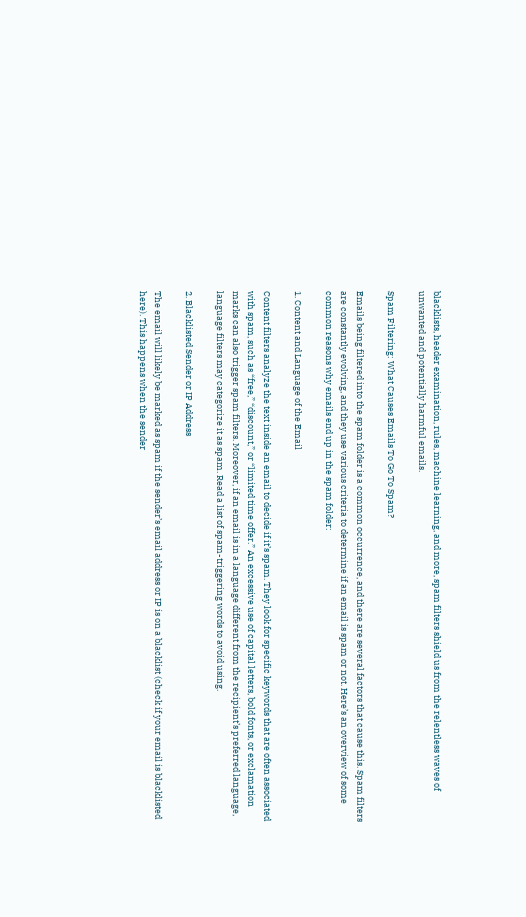blacklists, header examination, rules, machine learning, and more, spam filters shield us from the relentless waves of unwanted and potentially harmful emails.

Spam Filtering: What Causes Emails To Go To Spam?

Emails being filtered into the spam folder is a common occurrence, and there are several factors that cause this. Spam filters are constantly evolving, and they use various criteria to determine if an email is spam or not. Here’s an overview of some common reasons why emails end up in the spam folder:

1. Content and Language of the Email

Content filters analyze the text inside an email to decide if it’s spam. They look for specific keywords that are often associated with spam, such as “free,” “discount,” or “limited time offer.” An excessive use of capital letters, bold fonts, or exclamation marks can also trigger spam filters. Moreover, if an email is in a language different from the recipient’s preferred language, language filters may categorize it as spam. Read a list of spam-triggering words to avoid using.

2. Blacklisted Sender or IP Address

The email will likely be marked as spam if the sender’s email address or IP is on a blacklist (check if your email is blacklisted here). This happens when the sender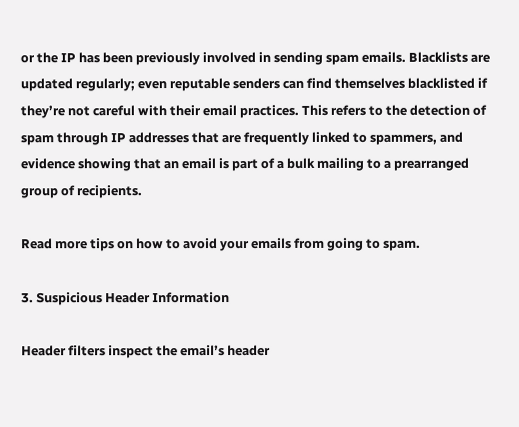or the IP has been previously involved in sending spam emails. Blacklists are updated regularly; even reputable senders can find themselves blacklisted if they’re not careful with their email practices. This refers to the detection of spam through IP addresses that are frequently linked to spammers, and evidence showing that an email is part of a bulk mailing to a prearranged group of recipients.

Read more tips on how to avoid your emails from going to spam.

3. Suspicious Header Information

Header filters inspect the email’s header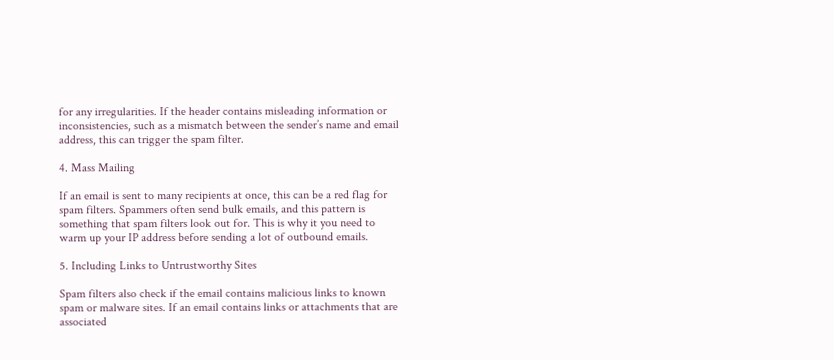for any irregularities. If the header contains misleading information or inconsistencies, such as a mismatch between the sender’s name and email address, this can trigger the spam filter.

4. Mass Mailing

If an email is sent to many recipients at once, this can be a red flag for spam filters. Spammers often send bulk emails, and this pattern is something that spam filters look out for. This is why it you need to warm up your IP address before sending a lot of outbound emails.

5. Including Links to Untrustworthy Sites

Spam filters also check if the email contains malicious links to known spam or malware sites. If an email contains links or attachments that are associated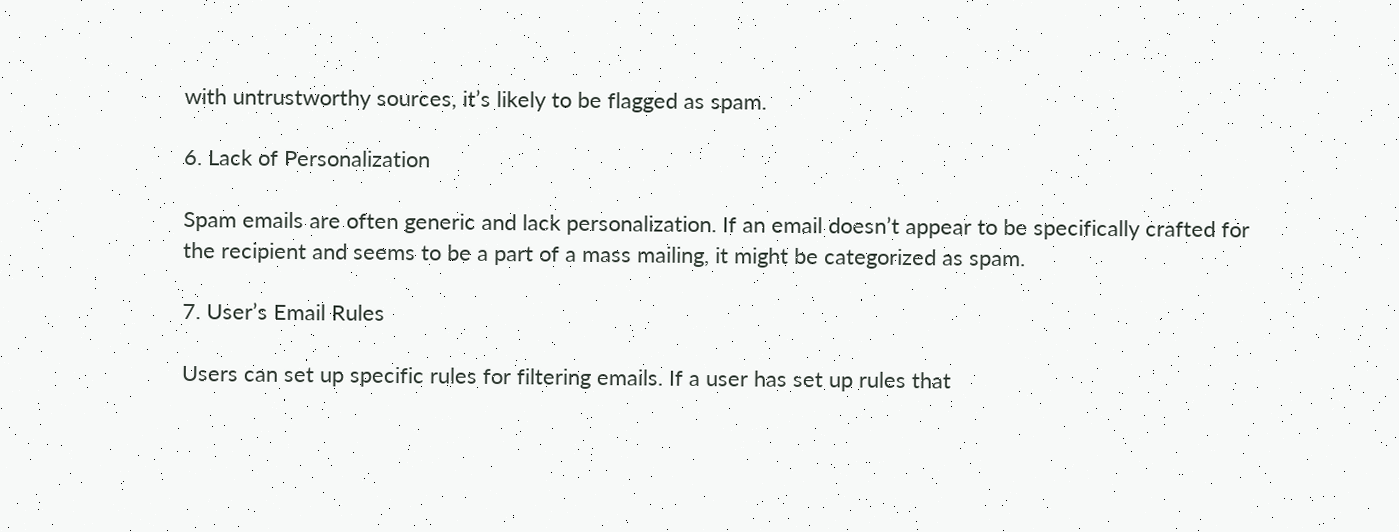with untrustworthy sources, it’s likely to be flagged as spam.

6. Lack of Personalization

Spam emails are often generic and lack personalization. If an email doesn’t appear to be specifically crafted for the recipient and seems to be a part of a mass mailing, it might be categorized as spam.

7. User’s Email Rules

Users can set up specific rules for filtering emails. If a user has set up rules that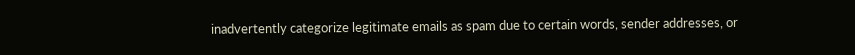inadvertently categorize legitimate emails as spam due to certain words, sender addresses, or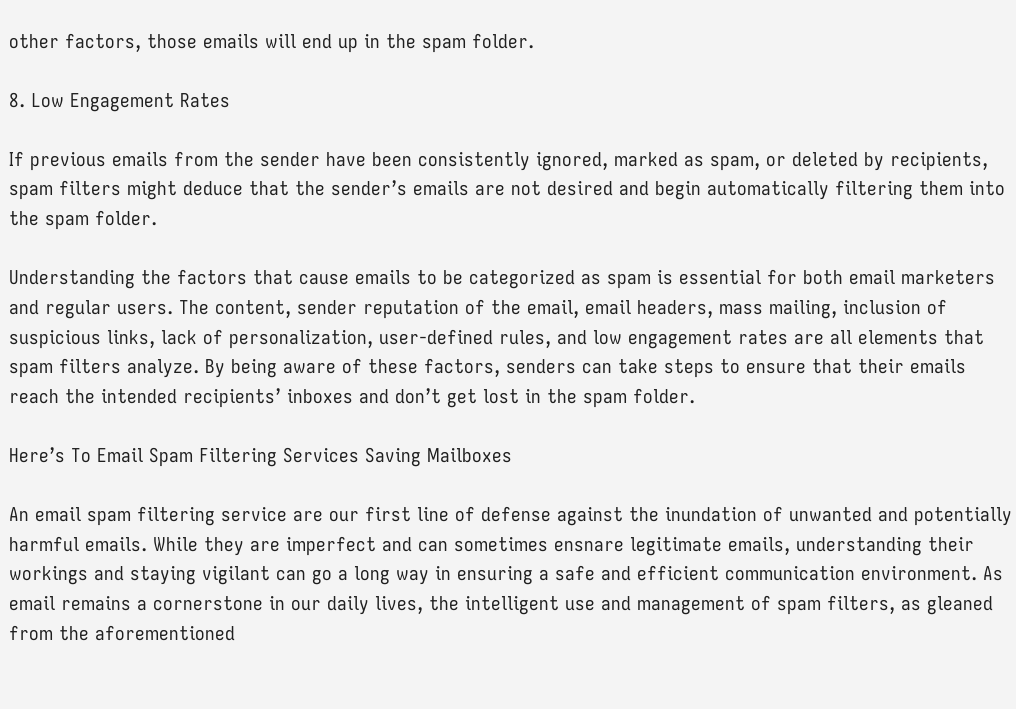other factors, those emails will end up in the spam folder.

8. Low Engagement Rates

If previous emails from the sender have been consistently ignored, marked as spam, or deleted by recipients, spam filters might deduce that the sender’s emails are not desired and begin automatically filtering them into the spam folder.

Understanding the factors that cause emails to be categorized as spam is essential for both email marketers and regular users. The content, sender reputation of the email, email headers, mass mailing, inclusion of suspicious links, lack of personalization, user-defined rules, and low engagement rates are all elements that spam filters analyze. By being aware of these factors, senders can take steps to ensure that their emails reach the intended recipients’ inboxes and don’t get lost in the spam folder.

Here’s To Email Spam Filtering Services Saving Mailboxes

An email spam filtering service are our first line of defense against the inundation of unwanted and potentially harmful emails. While they are imperfect and can sometimes ensnare legitimate emails, understanding their workings and staying vigilant can go a long way in ensuring a safe and efficient communication environment. As email remains a cornerstone in our daily lives, the intelligent use and management of spam filters, as gleaned from the aforementioned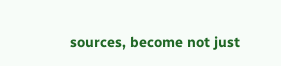sources, become not just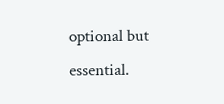optional but essential.